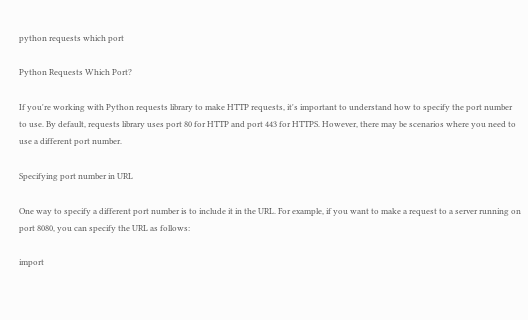python requests which port

Python Requests Which Port?

If you're working with Python requests library to make HTTP requests, it's important to understand how to specify the port number to use. By default, requests library uses port 80 for HTTP and port 443 for HTTPS. However, there may be scenarios where you need to use a different port number.

Specifying port number in URL

One way to specify a different port number is to include it in the URL. For example, if you want to make a request to a server running on port 8080, you can specify the URL as follows:

import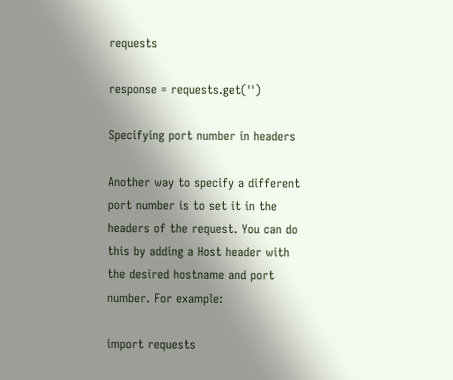requests

response = requests.get('')

Specifying port number in headers

Another way to specify a different port number is to set it in the headers of the request. You can do this by adding a Host header with the desired hostname and port number. For example:

import requests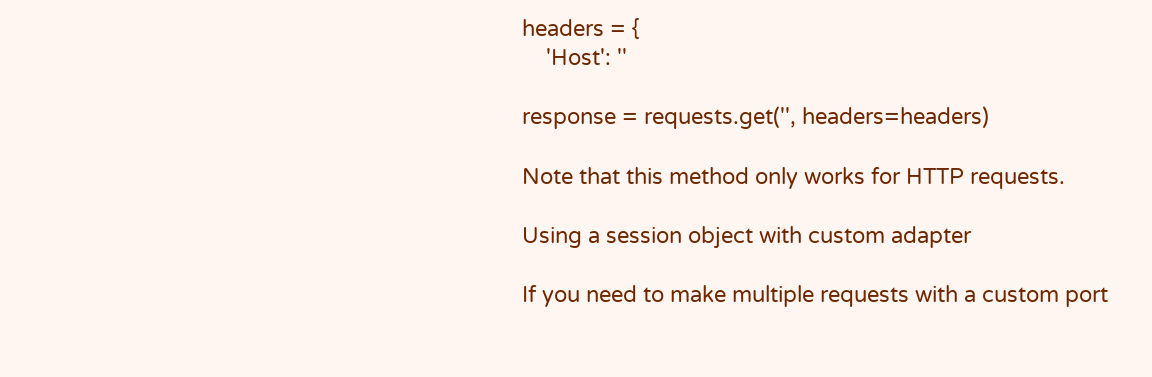headers = {
    'Host': ''

response = requests.get('', headers=headers)

Note that this method only works for HTTP requests.

Using a session object with custom adapter

If you need to make multiple requests with a custom port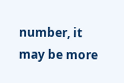number, it may be more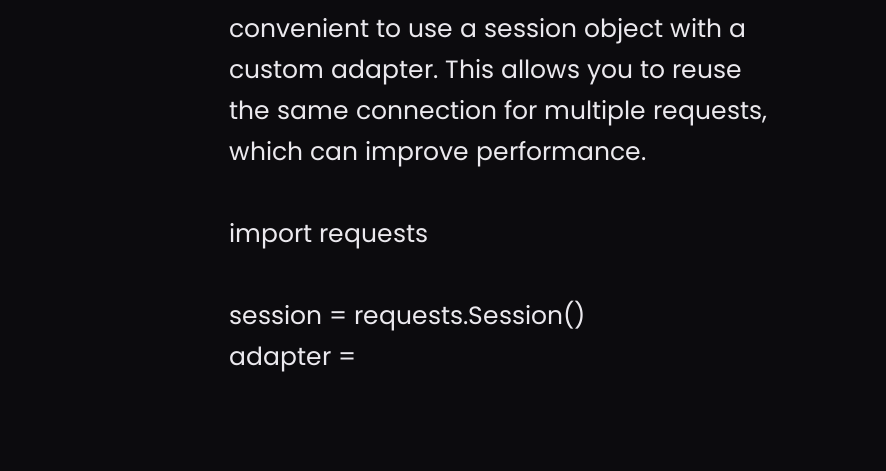convenient to use a session object with a custom adapter. This allows you to reuse the same connection for multiple requests, which can improve performance.

import requests

session = requests.Session()
adapter =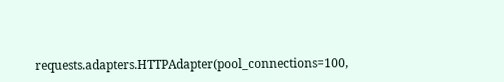requests.adapters.HTTPAdapter(pool_connections=100,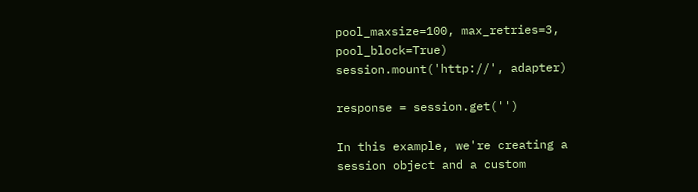pool_maxsize=100, max_retries=3, pool_block=True)
session.mount('http://', adapter)

response = session.get('')

In this example, we're creating a session object and a custom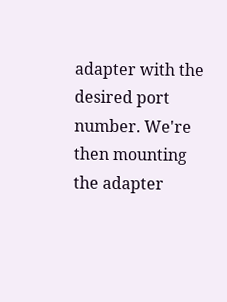adapter with the desired port number. We're then mounting the adapter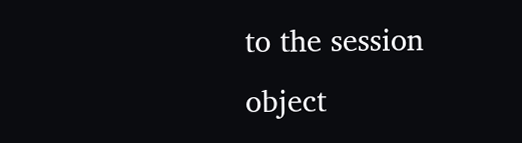to the session object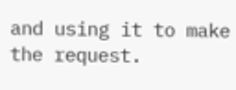and using it to make the request.